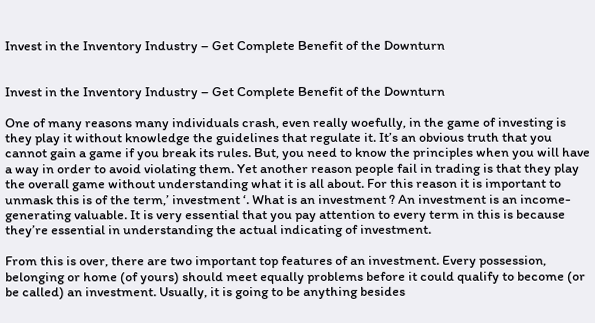Invest in the Inventory Industry – Get Complete Benefit of the Downturn


Invest in the Inventory Industry – Get Complete Benefit of the Downturn

One of many reasons many individuals crash, even really woefully, in the game of investing is they play it without knowledge the guidelines that regulate it. It’s an obvious truth that you cannot gain a game if you break its rules. But, you need to know the principles when you will have a way in order to avoid violating them. Yet another reason people fail in trading is that they play the overall game without understanding what it is all about. For this reason it is important to unmask this is of the term,’ investment ‘. What is an investment ? An investment is an income-generating valuable. It is very essential that you pay attention to every term in this is because they’re essential in understanding the actual indicating of investment.

From this is over, there are two important top features of an investment. Every possession, belonging or home (of yours) should meet equally problems before it could qualify to become (or be called) an investment. Usually, it is going to be anything besides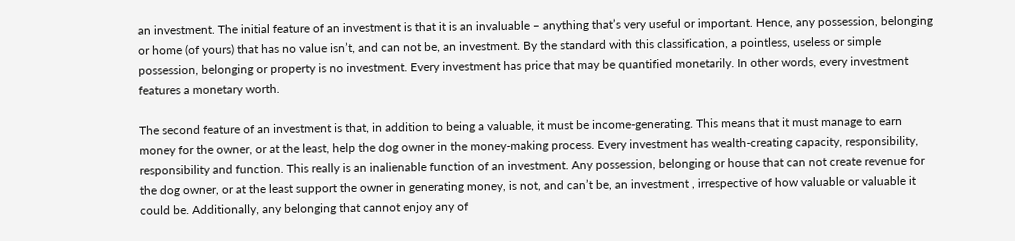an investment. The initial feature of an investment is that it is an invaluable – anything that’s very useful or important. Hence, any possession, belonging or home (of yours) that has no value isn’t, and can not be, an investment. By the standard with this classification, a pointless, useless or simple possession, belonging or property is no investment. Every investment has price that may be quantified monetarily. In other words, every investment features a monetary worth.

The second feature of an investment is that, in addition to being a valuable, it must be income-generating. This means that it must manage to earn money for the owner, or at the least, help the dog owner in the money-making process. Every investment has wealth-creating capacity, responsibility, responsibility and function. This really is an inalienable function of an investment. Any possession, belonging or house that can not create revenue for the dog owner, or at the least support the owner in generating money, is not, and can’t be, an investment , irrespective of how valuable or valuable it could be. Additionally, any belonging that cannot enjoy any of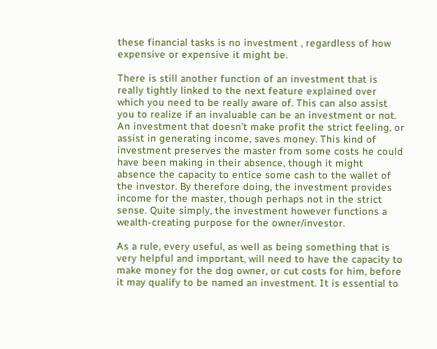these financial tasks is no investment , regardless of how expensive or expensive it might be.

There is still another function of an investment that is really tightly linked to the next feature explained over which you need to be really aware of. This can also assist you to realize if an invaluable can be an investment or not. An investment that doesn’t make profit the strict feeling, or assist in generating income, saves money. This kind of investment preserves the master from some costs he could have been making in their absence, though it might absence the capacity to entice some cash to the wallet of the investor. By therefore doing, the investment provides income for the master, though perhaps not in the strict sense. Quite simply, the investment however functions a wealth-creating purpose for the owner/investor.

As a rule, every useful, as well as being something that is very helpful and important, will need to have the capacity to make money for the dog owner, or cut costs for him, before it may qualify to be named an investment. It is essential to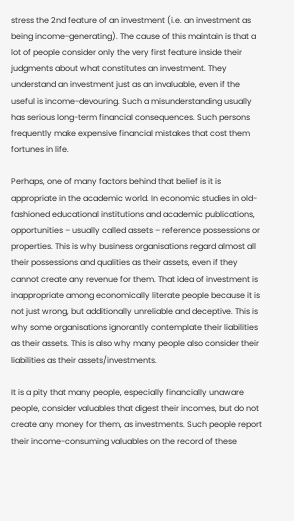stress the 2nd feature of an investment (i.e. an investment as being income-generating). The cause of this maintain is that a lot of people consider only the very first feature inside their judgments about what constitutes an investment. They understand an investment just as an invaluable, even if the useful is income-devouring. Such a misunderstanding usually has serious long-term financial consequences. Such persons frequently make expensive financial mistakes that cost them fortunes in life.

Perhaps, one of many factors behind that belief is it is appropriate in the academic world. In economic studies in old-fashioned educational institutions and academic publications, opportunities – usually called assets – reference possessions or properties. This is why business organisations regard almost all their possessions and qualities as their assets, even if they cannot create any revenue for them. That idea of investment is inappropriate among economically literate people because it is not just wrong, but additionally unreliable and deceptive. This is why some organisations ignorantly contemplate their liabilities as their assets. This is also why many people also consider their liabilities as their assets/investments.

It is a pity that many people, especially financially unaware people, consider valuables that digest their incomes, but do not create any money for them, as investments. Such people report their income-consuming valuables on the record of these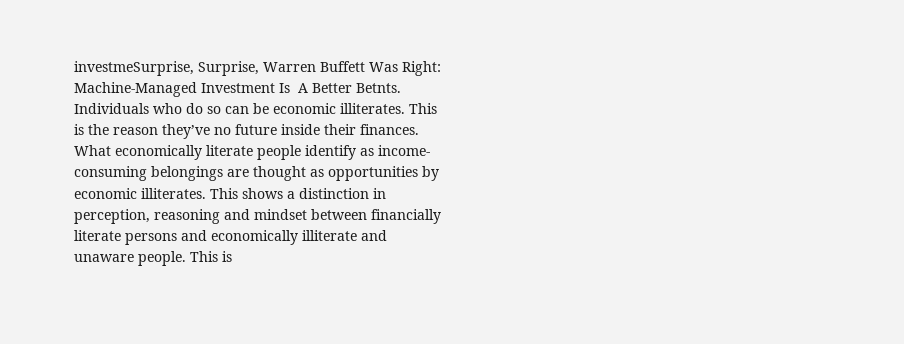investmeSurprise, Surprise, Warren Buffett Was Right: Machine-Managed Investment Is  A Better Betnts. Individuals who do so can be economic illiterates. This is the reason they’ve no future inside their finances. What economically literate people identify as income-consuming belongings are thought as opportunities by economic illiterates. This shows a distinction in perception, reasoning and mindset between financially literate persons and economically illiterate and unaware people. This is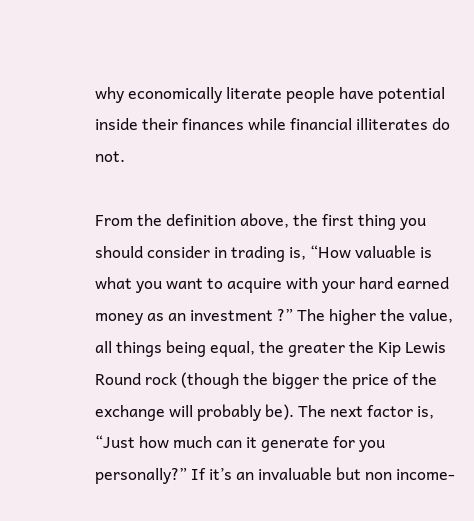why economically literate people have potential inside their finances while financial illiterates do not.

From the definition above, the first thing you should consider in trading is, “How valuable is what you want to acquire with your hard earned money as an investment ?” The higher the value, all things being equal, the greater the Kip Lewis Round rock (though the bigger the price of the exchange will probably be). The next factor is, “Just how much can it generate for you personally?” If it’s an invaluable but non income-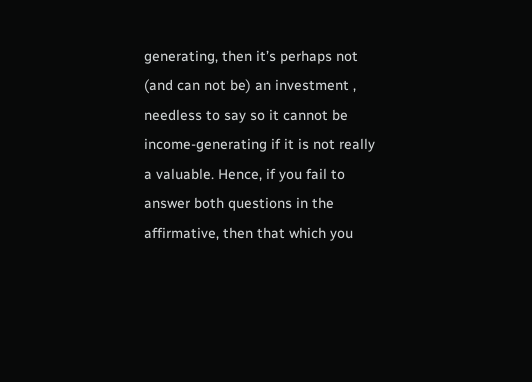generating, then it’s perhaps not (and can not be) an investment , needless to say so it cannot be income-generating if it is not really a valuable. Hence, if you fail to answer both questions in the affirmative, then that which you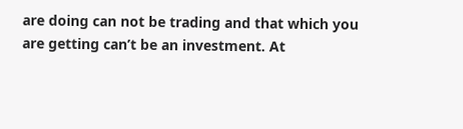are doing can not be trading and that which you are getting can’t be an investment. At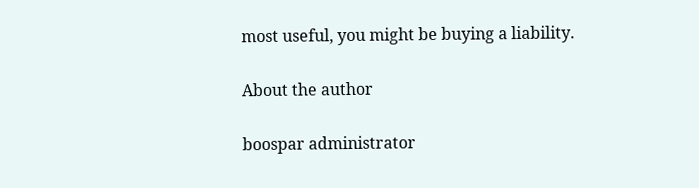most useful, you might be buying a liability.

About the author

boospar administrator